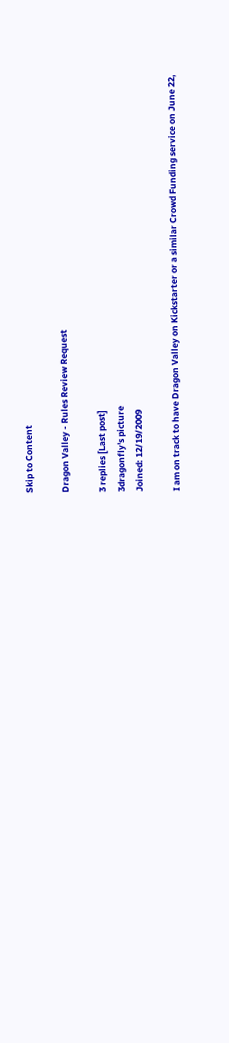Skip to Content

Dragon Valley - Rules Review Request

3 replies [Last post]
3dragonfly's picture
Joined: 12/19/2009

I am on track to have Dragon Valley on Kickstarter or a similar Crowd Funding service on June 22,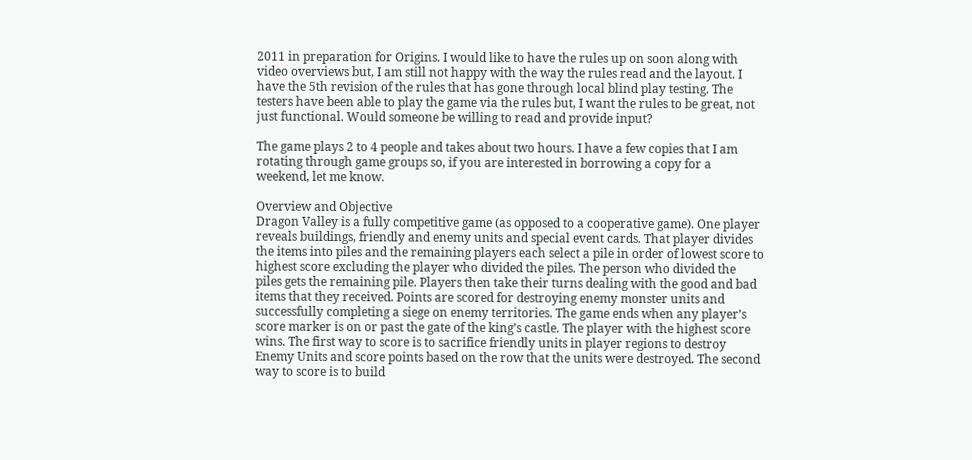2011 in preparation for Origins. I would like to have the rules up on soon along with video overviews but, I am still not happy with the way the rules read and the layout. I have the 5th revision of the rules that has gone through local blind play testing. The testers have been able to play the game via the rules but, I want the rules to be great, not just functional. Would someone be willing to read and provide input?

The game plays 2 to 4 people and takes about two hours. I have a few copies that I am rotating through game groups so, if you are interested in borrowing a copy for a weekend, let me know.

Overview and Objective
Dragon Valley is a fully competitive game (as opposed to a cooperative game). One player reveals buildings, friendly and enemy units and special event cards. That player divides the items into piles and the remaining players each select a pile in order of lowest score to highest score excluding the player who divided the piles. The person who divided the piles gets the remaining pile. Players then take their turns dealing with the good and bad items that they received. Points are scored for destroying enemy monster units and successfully completing a siege on enemy territories. The game ends when any player’s score marker is on or past the gate of the king’s castle. The player with the highest score wins. The first way to score is to sacrifice friendly units in player regions to destroy Enemy Units and score points based on the row that the units were destroyed. The second way to score is to build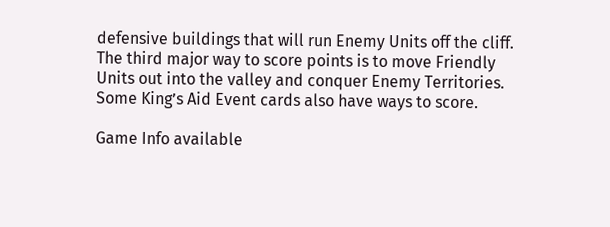defensive buildings that will run Enemy Units off the cliff. The third major way to score points is to move Friendly Units out into the valley and conquer Enemy Territories. Some King’s Aid Event cards also have ways to score.

Game Info available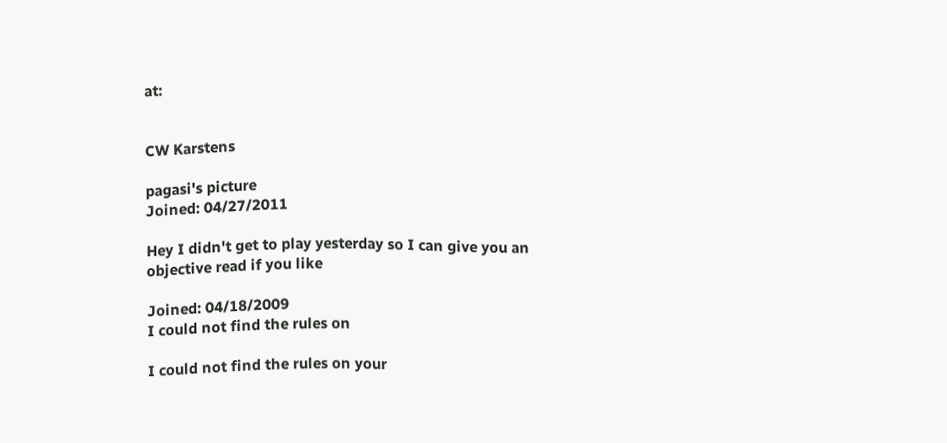at:


CW Karstens

pagasi's picture
Joined: 04/27/2011

Hey I didn't get to play yesterday so I can give you an objective read if you like

Joined: 04/18/2009
I could not find the rules on

I could not find the rules on your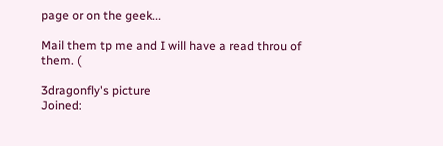page or on the geek...

Mail them tp me and I will have a read throu of them. (

3dragonfly's picture
Joined: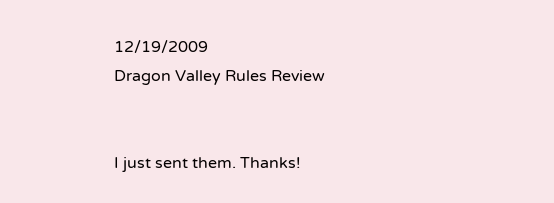12/19/2009
Dragon Valley Rules Review


I just sent them. Thanks!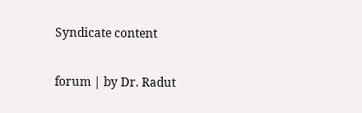Syndicate content

forum | by Dr. Radut